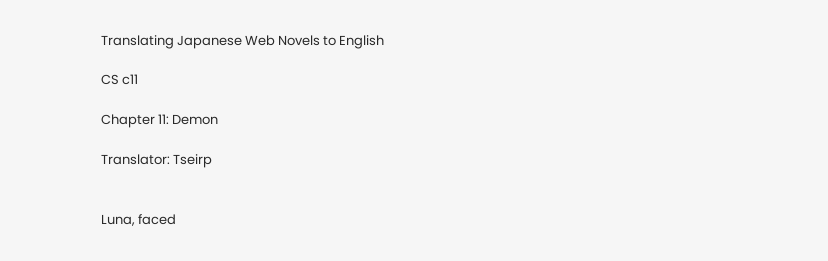Translating Japanese Web Novels to English

CS c11

Chapter 11: Demon

Translator: Tseirp


Luna, faced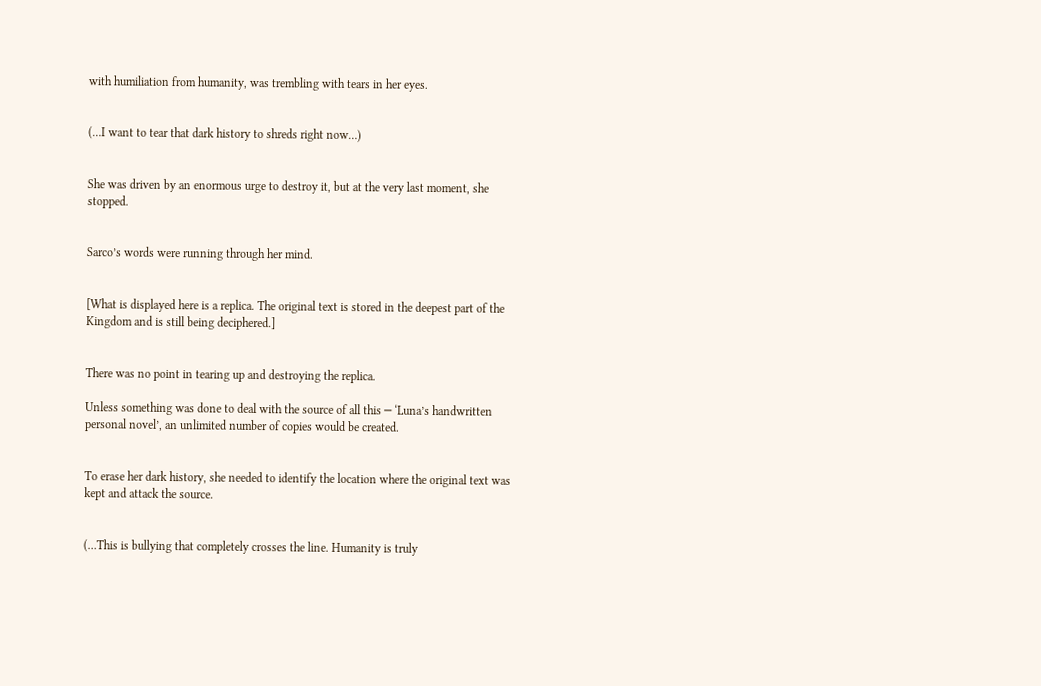with humiliation from humanity, was trembling with tears in her eyes.


(…I want to tear that dark history to shreds right now…)


She was driven by an enormous urge to destroy it, but at the very last moment, she stopped.


Sarco’s words were running through her mind.


[What is displayed here is a replica. The original text is stored in the deepest part of the Kingdom and is still being deciphered.]


There was no point in tearing up and destroying the replica.

Unless something was done to deal with the source of all this ─ ‘Luna’s handwritten personal novel’, an unlimited number of copies would be created.


To erase her dark history, she needed to identify the location where the original text was kept and attack the source.


(…This is bullying that completely crosses the line. Humanity is truly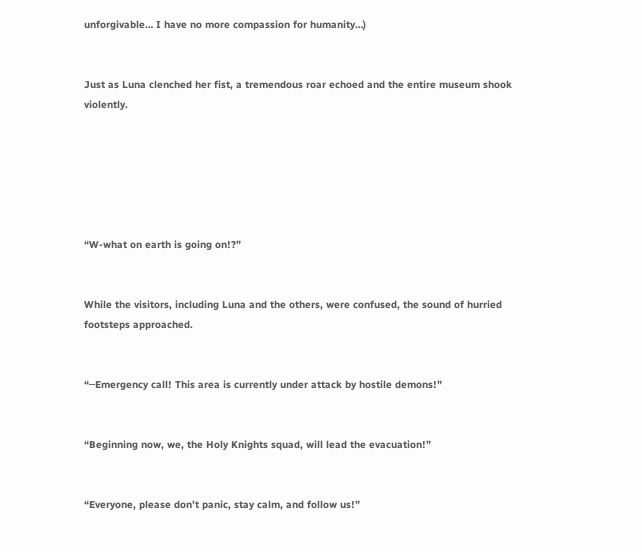unforgivable… I have no more compassion for humanity…)


Just as Luna clenched her fist, a tremendous roar echoed and the entire museum shook violently.






“W-what on earth is going on!?”


While the visitors, including Luna and the others, were confused, the sound of hurried footsteps approached.


“─Emergency call! This area is currently under attack by hostile demons!”


“Beginning now, we, the Holy Knights squad, will lead the evacuation!”


“Everyone, please don’t panic, stay calm, and follow us!”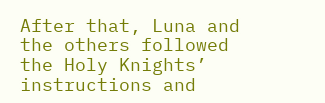After that, Luna and the others followed the Holy Knights’ instructions and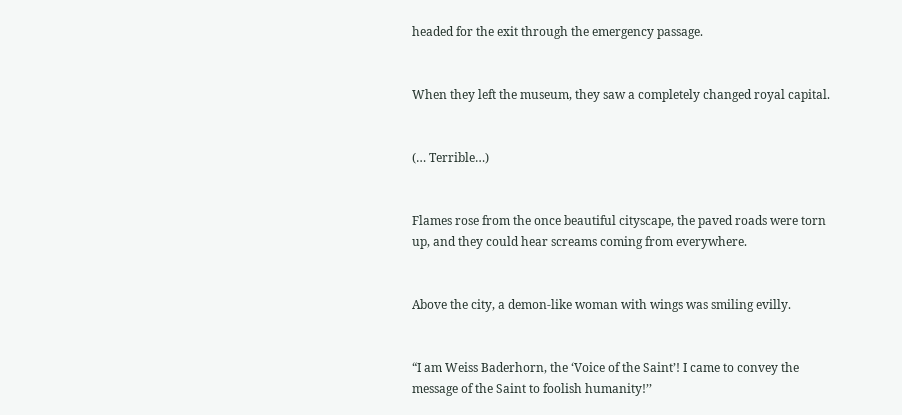headed for the exit through the emergency passage.


When they left the museum, they saw a completely changed royal capital.


(… Terrible…)


Flames rose from the once beautiful cityscape, the paved roads were torn up, and they could hear screams coming from everywhere.


Above the city, a demon-like woman with wings was smiling evilly.


“I am Weiss Baderhorn, the ‘Voice of the Saint’! I came to convey the message of the Saint to foolish humanity!’’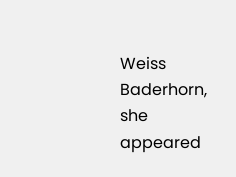Weiss Baderhorn, she appeared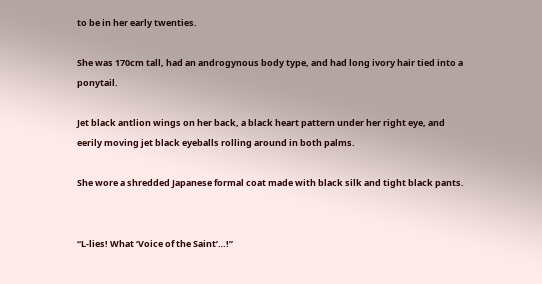to be in her early twenties.

She was 170cm tall, had an androgynous body type, and had long ivory hair tied into a ponytail.

Jet black antlion wings on her back, a black heart pattern under her right eye, and eerily moving jet black eyeballs rolling around in both palms.

She wore a shredded Japanese formal coat made with black silk and tight black pants.


“L-lies! What ‘Voice of the Saint’…!”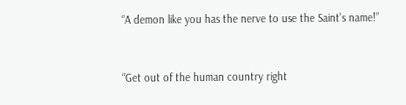“A demon like you has the nerve to use the Saint’s name!”


“Get out of the human country right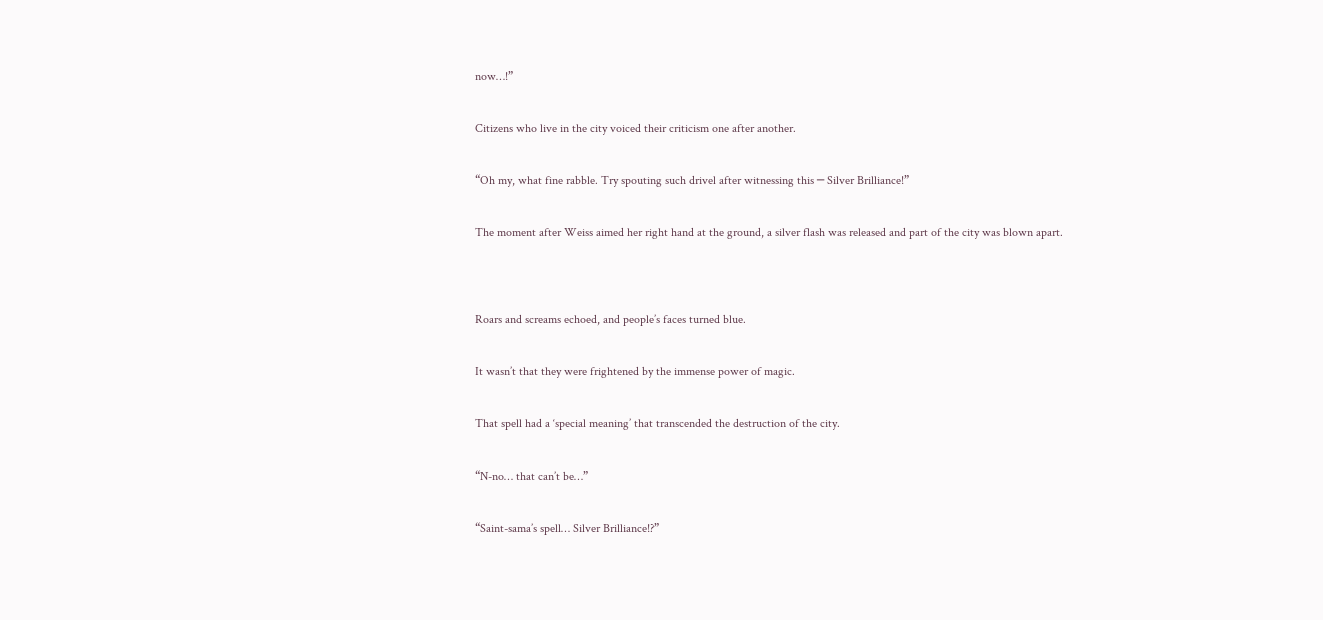now…!”


Citizens who live in the city voiced their criticism one after another.


“Oh my, what fine rabble. Try spouting such drivel after witnessing this ─ Silver Brilliance!”


The moment after Weiss aimed her right hand at the ground, a silver flash was released and part of the city was blown apart.




Roars and screams echoed, and people’s faces turned blue.


It wasn’t that they were frightened by the immense power of magic.


That spell had a ‘special meaning’ that transcended the destruction of the city.


“N-no… that can’t be…”


“Saint-sama’s spell… Silver Brilliance!?”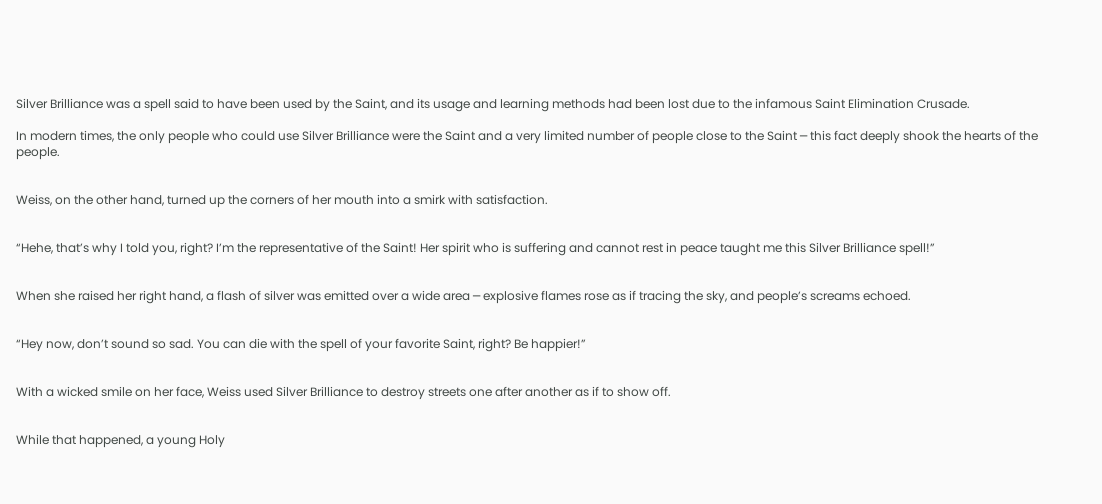Silver Brilliance was a spell said to have been used by the Saint, and its usage and learning methods had been lost due to the infamous Saint Elimination Crusade.

In modern times, the only people who could use Silver Brilliance were the Saint and a very limited number of people close to the Saint ─ this fact deeply shook the hearts of the people.


Weiss, on the other hand, turned up the corners of her mouth into a smirk with satisfaction.


“Hehe, that’s why I told you, right? I’m the representative of the Saint! Her spirit who is suffering and cannot rest in peace taught me this Silver Brilliance spell!”


When she raised her right hand, a flash of silver was emitted over a wide area ─ explosive flames rose as if tracing the sky, and people’s screams echoed.


“Hey now, don’t sound so sad. You can die with the spell of your favorite Saint, right? Be happier!”


With a wicked smile on her face, Weiss used Silver Brilliance to destroy streets one after another as if to show off.


While that happened, a young Holy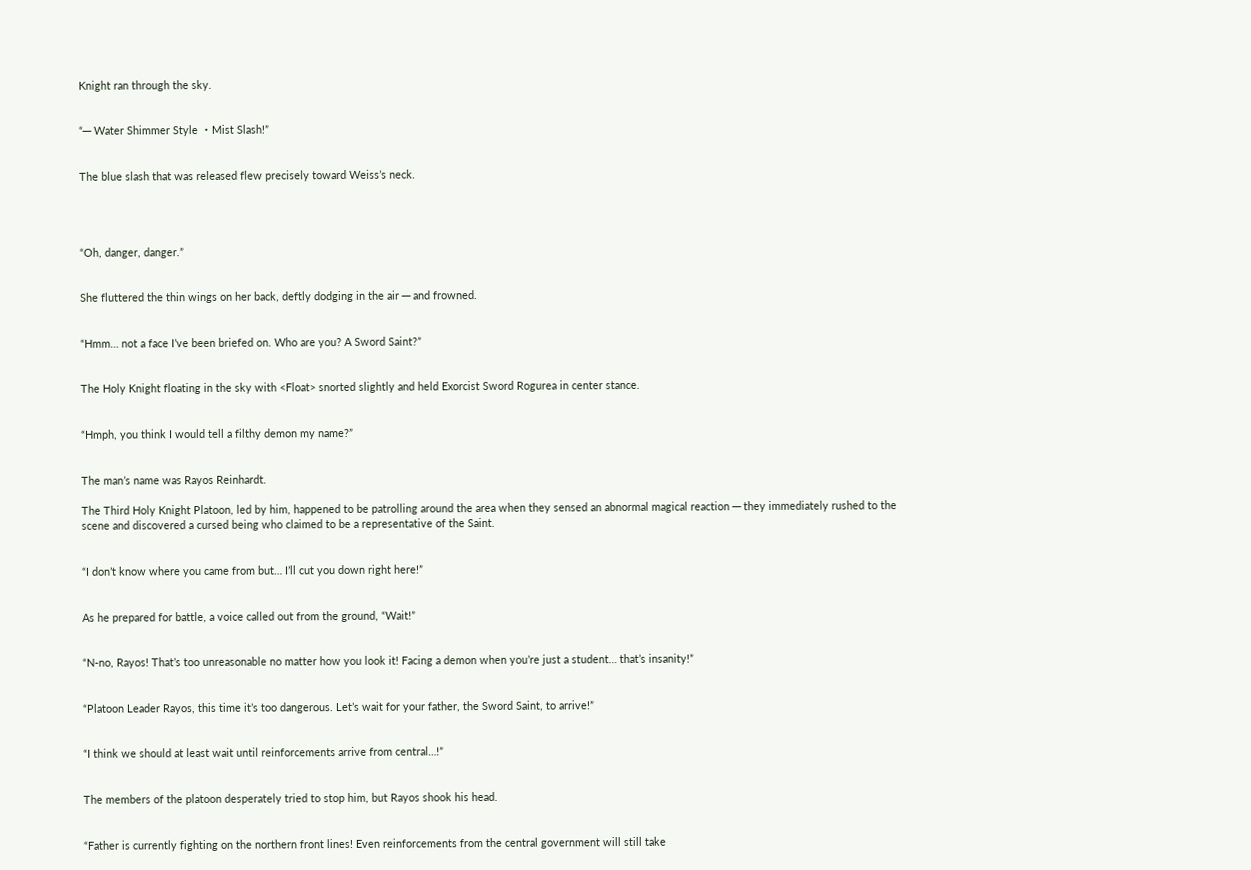Knight ran through the sky.


“─ Water Shimmer Style ・Mist Slash!”


The blue slash that was released flew precisely toward Weiss’s neck.




“Oh, danger, danger.”


She fluttered the thin wings on her back, deftly dodging in the air ─ and frowned.


“Hmm… not a face I’ve been briefed on. Who are you? A Sword Saint?”


The Holy Knight floating in the sky with <Float> snorted slightly and held Exorcist Sword Rogurea in center stance.


“Hmph, you think I would tell a filthy demon my name?”


The man’s name was Rayos Reinhardt.

The Third Holy Knight Platoon, led by him, happened to be patrolling around the area when they sensed an abnormal magical reaction ─ they immediately rushed to the scene and discovered a cursed being who claimed to be a representative of the Saint.


“I don’t know where you came from but… I’ll cut you down right here!”


As he prepared for battle, a voice called out from the ground, “Wait!”


“N-no, Rayos! That’s too unreasonable no matter how you look it! Facing a demon when you’re just a student… that’s insanity!”


“Platoon Leader Rayos, this time it’s too dangerous. Let’s wait for your father, the Sword Saint, to arrive!”


“I think we should at least wait until reinforcements arrive from central…!”


The members of the platoon desperately tried to stop him, but Rayos shook his head.


“Father is currently fighting on the northern front lines! Even reinforcements from the central government will still take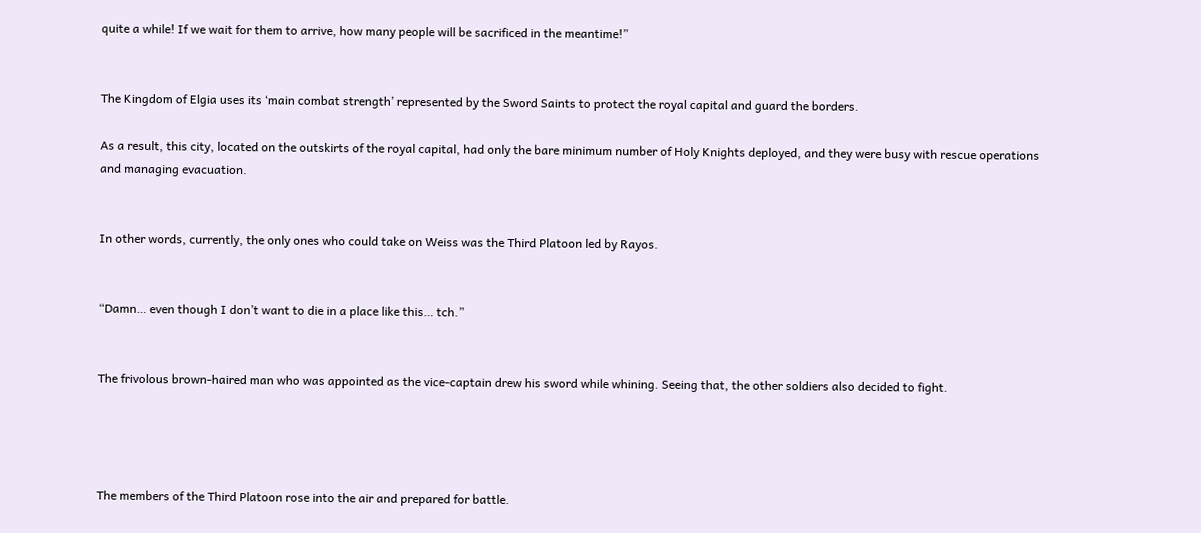quite a while! If we wait for them to arrive, how many people will be sacrificed in the meantime!”


The Kingdom of Elgia uses its ‘main combat strength’ represented by the Sword Saints to protect the royal capital and guard the borders.

As a result, this city, located on the outskirts of the royal capital, had only the bare minimum number of Holy Knights deployed, and they were busy with rescue operations and managing evacuation.


In other words, currently, the only ones who could take on Weiss was the Third Platoon led by Rayos.


“Damn… even though I don’t want to die in a place like this… tch.”


The frivolous brown-haired man who was appointed as the vice-captain drew his sword while whining. Seeing that, the other soldiers also decided to fight.




The members of the Third Platoon rose into the air and prepared for battle.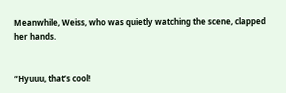Meanwhile, Weiss, who was quietly watching the scene, clapped her hands.


“Hyuuu, that’s cool!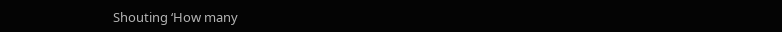Shouting ‘How many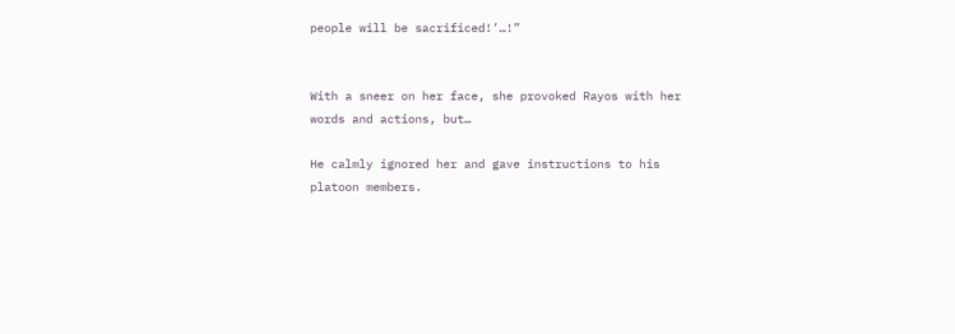people will be sacrificed!’…!”


With a sneer on her face, she provoked Rayos with her words and actions, but…

He calmly ignored her and gave instructions to his platoon members.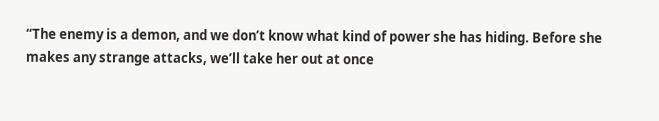“The enemy is a demon, and we don’t know what kind of power she has hiding. Before she makes any strange attacks, we’ll take her out at once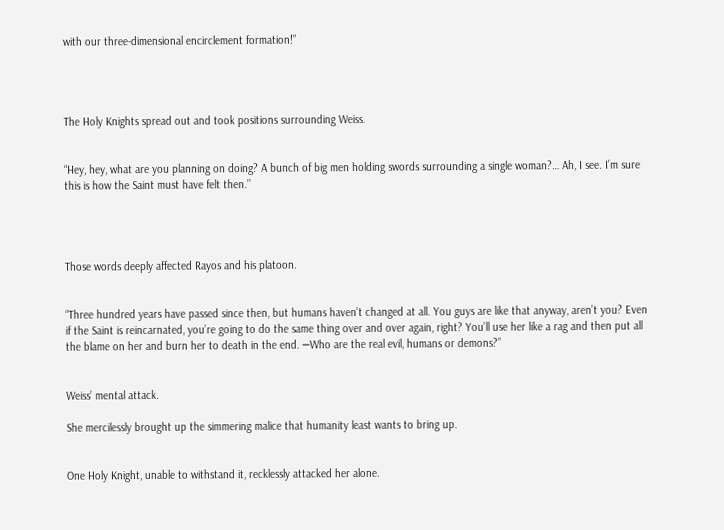with our three-dimensional encirclement formation!”




The Holy Knights spread out and took positions surrounding Weiss.


“Hey, hey, what are you planning on doing? A bunch of big men holding swords surrounding a single woman?… Ah, I see. I’m sure this is how the Saint must have felt then.’’




Those words deeply affected Rayos and his platoon.


“Three hundred years have passed since then, but humans haven’t changed at all. You guys are like that anyway, aren’t you? Even if the Saint is reincarnated, you’re going to do the same thing over and over again, right? You’ll use her like a rag and then put all the blame on her and burn her to death in the end. ─Who are the real evil, humans or demons?”


Weiss’ mental attack.

She mercilessly brought up the simmering malice that humanity least wants to bring up.


One Holy Knight, unable to withstand it, recklessly attacked her alone.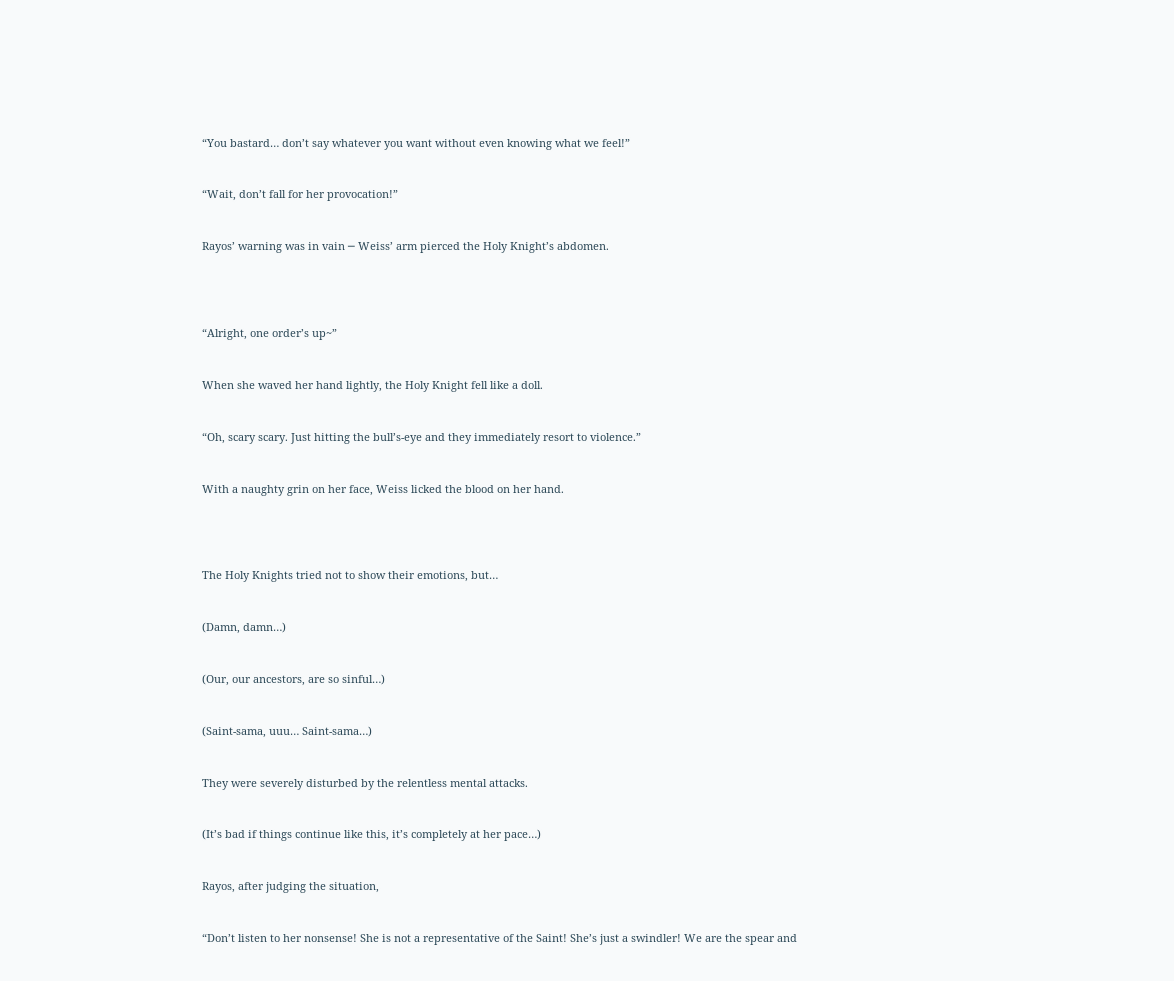“You bastard… don’t say whatever you want without even knowing what we feel!”


“Wait, don’t fall for her provocation!”


Rayos’ warning was in vain ─ Weiss’ arm pierced the Holy Knight’s abdomen.




“Alright, one order’s up~”


When she waved her hand lightly, the Holy Knight fell like a doll.


“Oh, scary scary. Just hitting the bull’s-eye and they immediately resort to violence.”


With a naughty grin on her face, Weiss licked the blood on her hand.




The Holy Knights tried not to show their emotions, but…


(Damn, damn…)


(Our, our ancestors, are so sinful…)


(Saint-sama, uuu… Saint-sama…)


They were severely disturbed by the relentless mental attacks.


(It’s bad if things continue like this, it’s completely at her pace…)


Rayos, after judging the situation,


“Don’t listen to her nonsense! She is not a representative of the Saint! She’s just a swindler! We are the spear and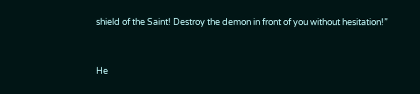shield of the Saint! Destroy the demon in front of you without hesitation!”


He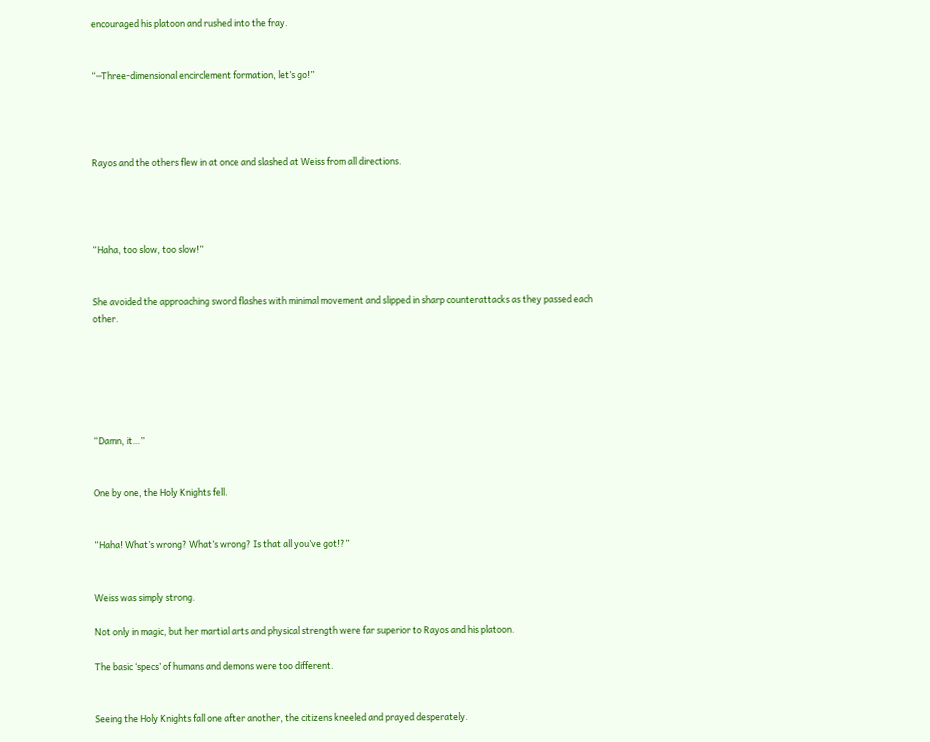encouraged his platoon and rushed into the fray.


“─Three-dimensional encirclement formation, let’s go!”




Rayos and the others flew in at once and slashed at Weiss from all directions.




“Haha, too slow, too slow!”


She avoided the approaching sword flashes with minimal movement and slipped in sharp counterattacks as they passed each other.






“Damn, it…”


One by one, the Holy Knights fell.


“Haha! What’s wrong? What’s wrong? Is that all you’ve got!?”


Weiss was simply strong.

Not only in magic, but her martial arts and physical strength were far superior to Rayos and his platoon.

The basic ‘specs’ of humans and demons were too different.


Seeing the Holy Knights fall one after another, the citizens kneeled and prayed desperately.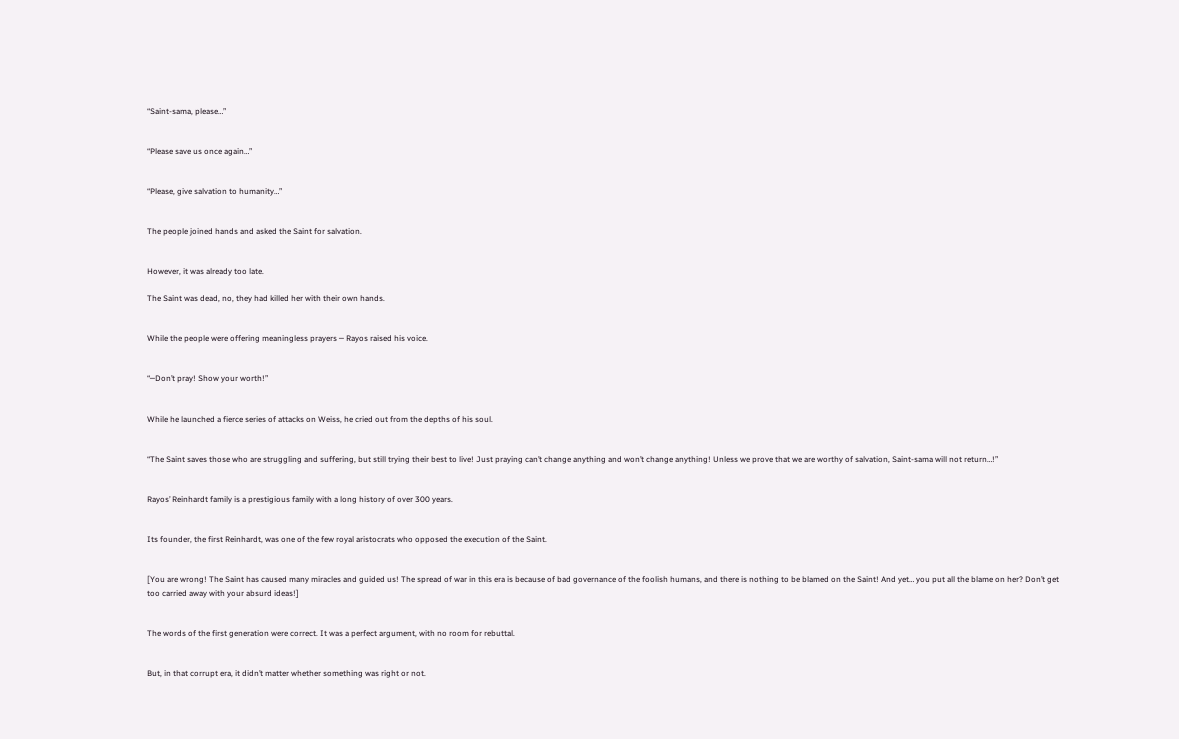“Saint-sama, please…”


“Please save us once again…”


“Please, give salvation to humanity…”


The people joined hands and asked the Saint for salvation.


However, it was already too late.

The Saint was dead, no, they had killed her with their own hands.


While the people were offering meaningless prayers ─ Rayos raised his voice.


“─Don’t pray! Show your worth!”


While he launched a fierce series of attacks on Weiss, he cried out from the depths of his soul.


“The Saint saves those who are struggling and suffering, but still trying their best to live! Just praying can’t change anything and won’t change anything! Unless we prove that we are worthy of salvation, Saint-sama will not return…!”


Rayos’ Reinhardt family is a prestigious family with a long history of over 300 years.


Its founder, the first Reinhardt, was one of the few royal aristocrats who opposed the execution of the Saint.


[You are wrong! The Saint has caused many miracles and guided us! The spread of war in this era is because of bad governance of the foolish humans, and there is nothing to be blamed on the Saint! And yet… you put all the blame on her? Don’t get too carried away with your absurd ideas!]


The words of the first generation were correct. It was a perfect argument, with no room for rebuttal.


But, in that corrupt era, it didn’t matter whether something was right or not.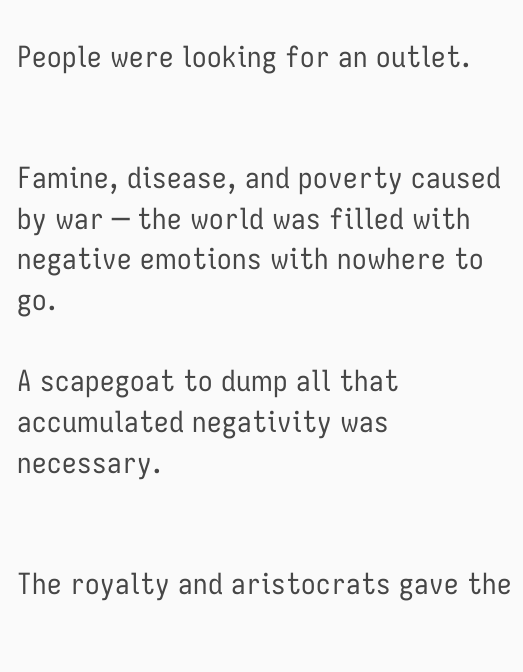People were looking for an outlet.


Famine, disease, and poverty caused by war ─ the world was filled with negative emotions with nowhere to go.

A scapegoat to dump all that accumulated negativity was necessary.


The royalty and aristocrats gave the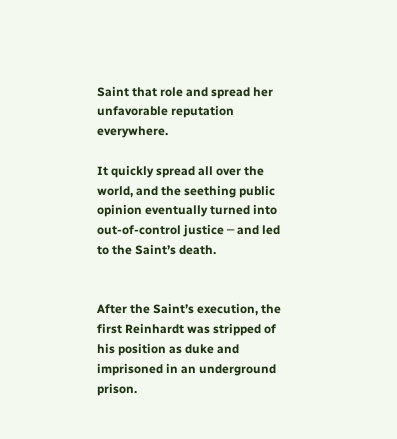Saint that role and spread her unfavorable reputation everywhere.

It quickly spread all over the world, and the seething public opinion eventually turned into out-of-control justice ─ and led to the Saint’s death.


After the Saint’s execution, the first Reinhardt was stripped of his position as duke and imprisoned in an underground prison.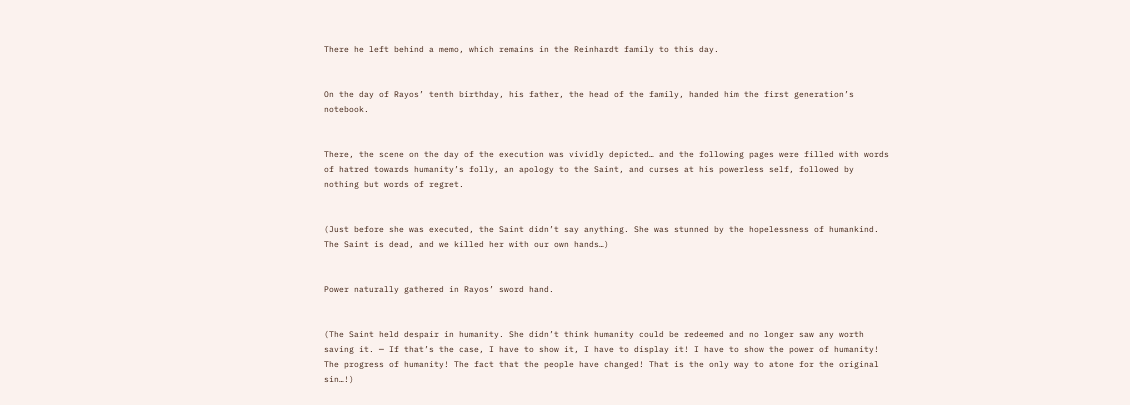There he left behind a memo, which remains in the Reinhardt family to this day.


On the day of Rayos’ tenth birthday, his father, the head of the family, handed him the first generation’s notebook.


There, the scene on the day of the execution was vividly depicted… and the following pages were filled with words of hatred towards humanity’s folly, an apology to the Saint, and curses at his powerless self, followed by nothing but words of regret.


(Just before she was executed, the Saint didn’t say anything. She was stunned by the hopelessness of humankind. The Saint is dead, and we killed her with our own hands…)


Power naturally gathered in Rayos’ sword hand.


(The Saint held despair in humanity. She didn’t think humanity could be redeemed and no longer saw any worth saving it. ─ If that’s the case, I have to show it, I have to display it! I have to show the power of humanity! The progress of humanity! The fact that the people have changed! That is the only way to atone for the original sin…!)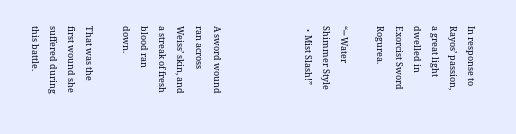In response to Rayos’ passion, a great light dwelled in Exorcist Sword Rogurea.

“─ Water Shimmer Style ・Mist Slash!”




A sword wound ran across Weiss’ skin, and a streak of fresh blood ran down.

That was the first wound she suffered during this battle.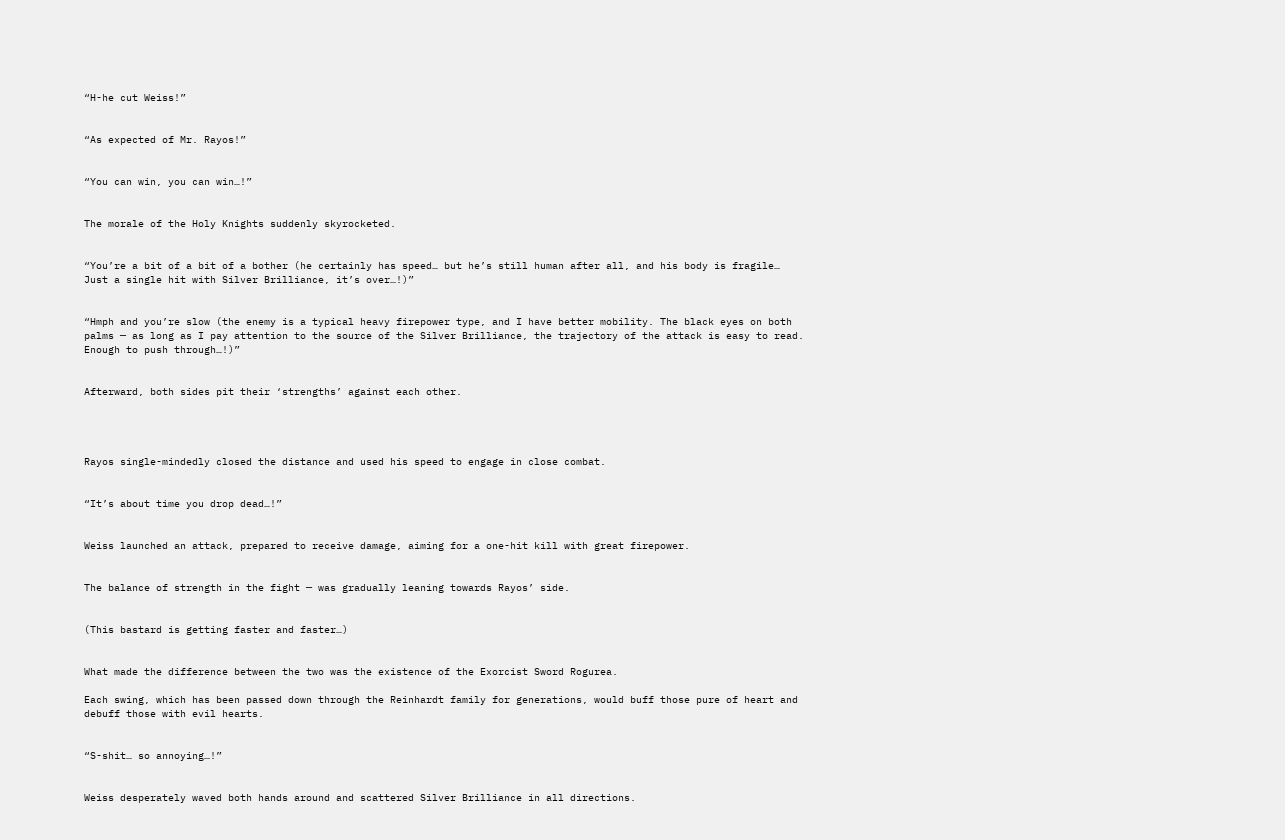“H-he cut Weiss!”


“As expected of Mr. Rayos!”


“You can win, you can win…!”


The morale of the Holy Knights suddenly skyrocketed.


“You’re a bit of a bit of a bother (he certainly has speed… but he’s still human after all, and his body is fragile… Just a single hit with Silver Brilliance, it’s over…!)”


“Hmph and you’re slow (the enemy is a typical heavy firepower type, and I have better mobility. The black eyes on both palms ─ as long as I pay attention to the source of the Silver Brilliance, the trajectory of the attack is easy to read. Enough to push through…!)”


Afterward, both sides pit their ‘strengths’ against each other.




Rayos single-mindedly closed the distance and used his speed to engage in close combat.


“It’s about time you drop dead…!”


Weiss launched an attack, prepared to receive damage, aiming for a one-hit kill with great firepower.


The balance of strength in the fight ─ was gradually leaning towards Rayos’ side.


(This bastard is getting faster and faster…)


What made the difference between the two was the existence of the Exorcist Sword Rogurea.

Each swing, which has been passed down through the Reinhardt family for generations, would buff those pure of heart and debuff those with evil hearts.


“S-shit… so annoying…!”


Weiss desperately waved both hands around and scattered Silver Brilliance in all directions.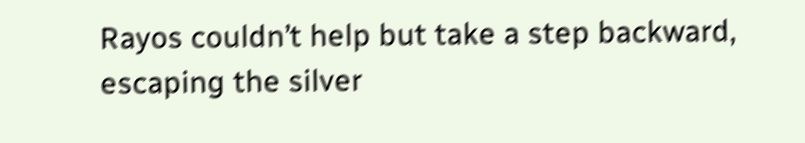Rayos couldn’t help but take a step backward, escaping the silver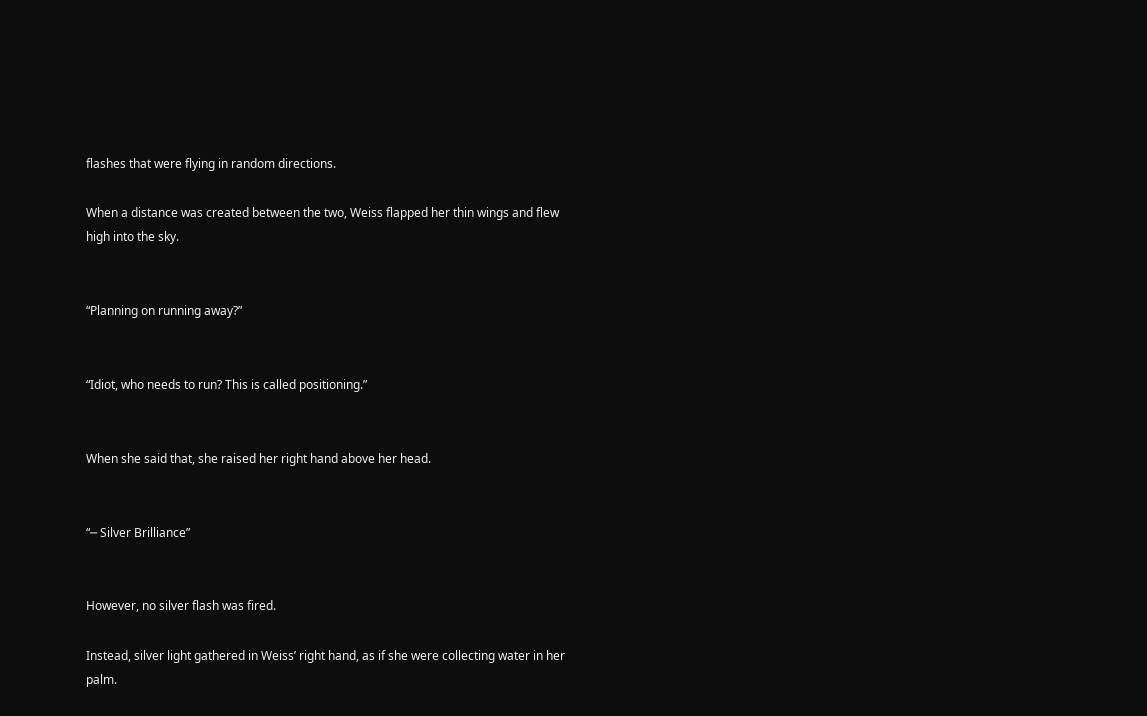flashes that were flying in random directions.

When a distance was created between the two, Weiss flapped her thin wings and flew high into the sky.


“Planning on running away?”


“Idiot, who needs to run? This is called positioning.”


When she said that, she raised her right hand above her head.


“─ Silver Brilliance”


However, no silver flash was fired.

Instead, silver light gathered in Weiss’ right hand, as if she were collecting water in her palm.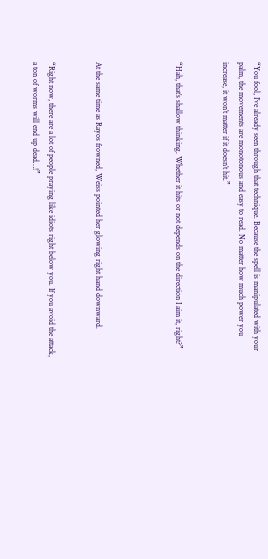“You fool, I’ve already seen through that technique. Because the spell is manipulated with your palm, the movements are monotonous and easy to read. No matter how much power you increase, it won’t matter if it doesn’t hit.”


“Hah, that’s shallow thinking. Whether it hits or not depends on the direction I aim it, right?”




At the same time as Rayos frowned, Weiss pointed her glowing right hand downward.


“Right now, there are a lot of people praying like idiots right below you. If you avoid the attack, a ton of worms will end up dead…!”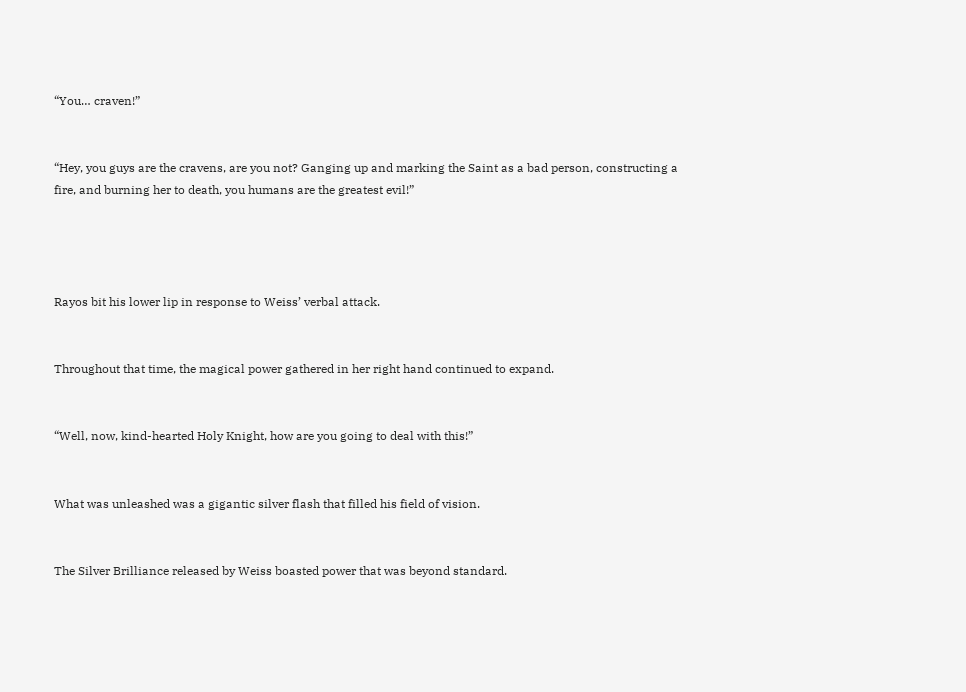“You… craven!”


“Hey, you guys are the cravens, are you not? Ganging up and marking the Saint as a bad person, constructing a fire, and burning her to death, you humans are the greatest evil!”




Rayos bit his lower lip in response to Weiss’ verbal attack.


Throughout that time, the magical power gathered in her right hand continued to expand.


“Well, now, kind-hearted Holy Knight, how are you going to deal with this!”


What was unleashed was a gigantic silver flash that filled his field of vision.


The Silver Brilliance released by Weiss boasted power that was beyond standard.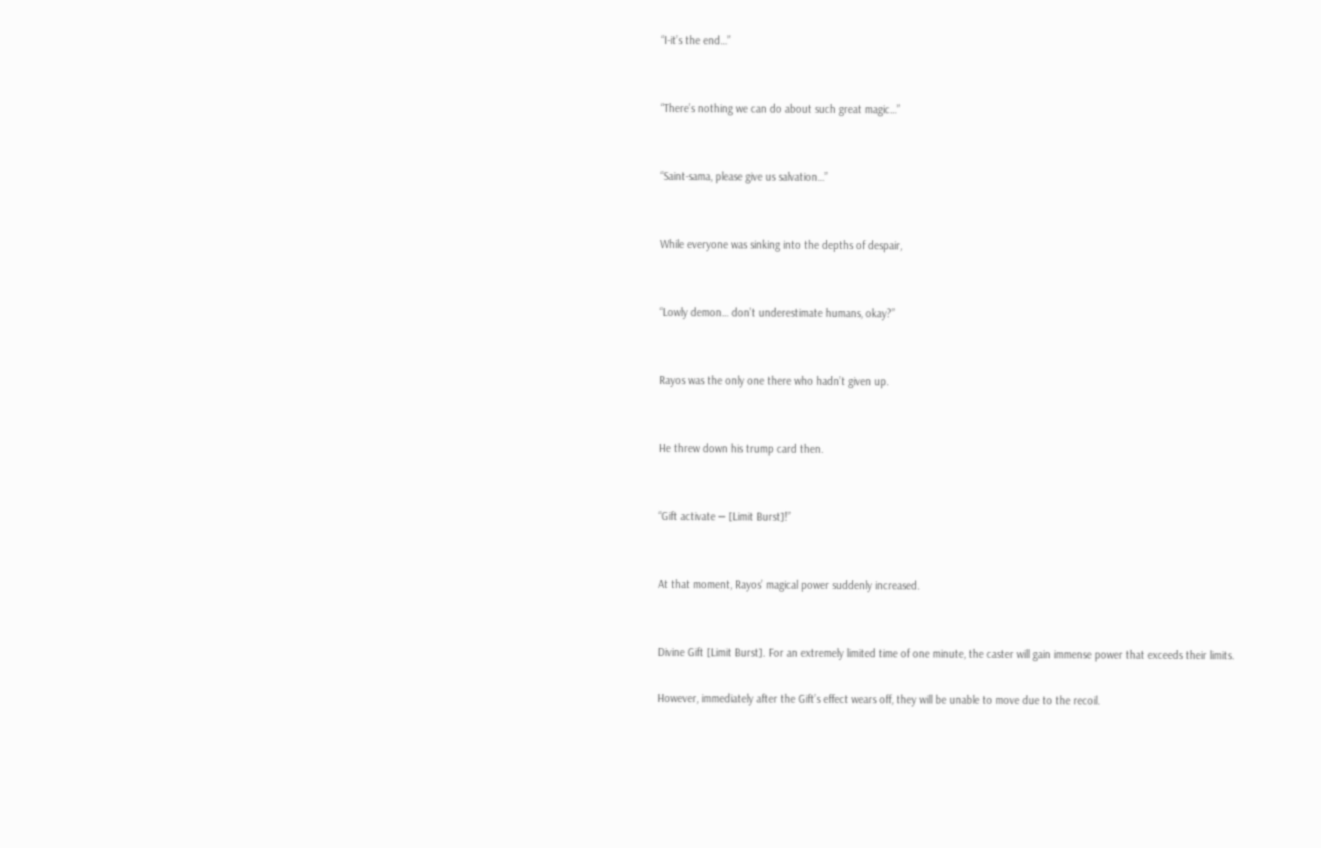“I-it’s the end…”


“There’s nothing we can do about such great magic…”


“Saint-sama, please give us salvation…”


While everyone was sinking into the depths of despair,


“Lowly demon… don’t underestimate humans, okay?”


Rayos was the only one there who hadn’t given up.


He threw down his trump card then.


“Gift activate ─ [Limit Burst]!”


At that moment, Rayos’ magical power suddenly increased.


Divine Gift [Limit Burst]. For an extremely limited time of one minute, the caster will gain immense power that exceeds their limits.

However, immediately after the Gift’s effect wears off, they will be unable to move due to the recoil.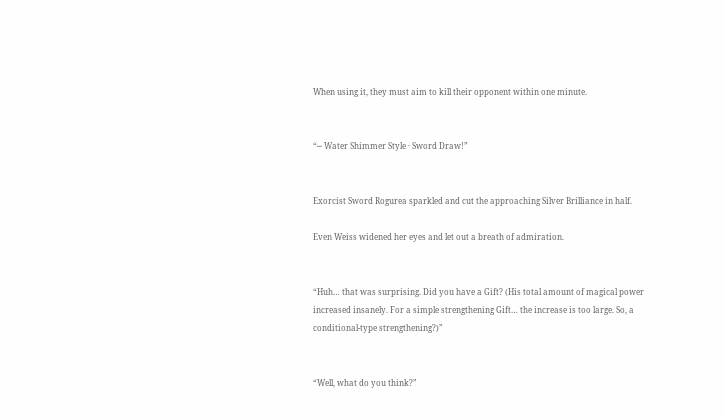When using it, they must aim to kill their opponent within one minute.


“─ Water Shimmer Style · Sword Draw!”


Exorcist Sword Rogurea sparkled and cut the approaching Silver Brilliance in half.

Even Weiss widened her eyes and let out a breath of admiration.


“Huh… that was surprising. Did you have a Gift? (His total amount of magical power increased insanely. For a simple strengthening Gift… the increase is too large. So, a conditional-type strengthening?)”


“Well, what do you think?”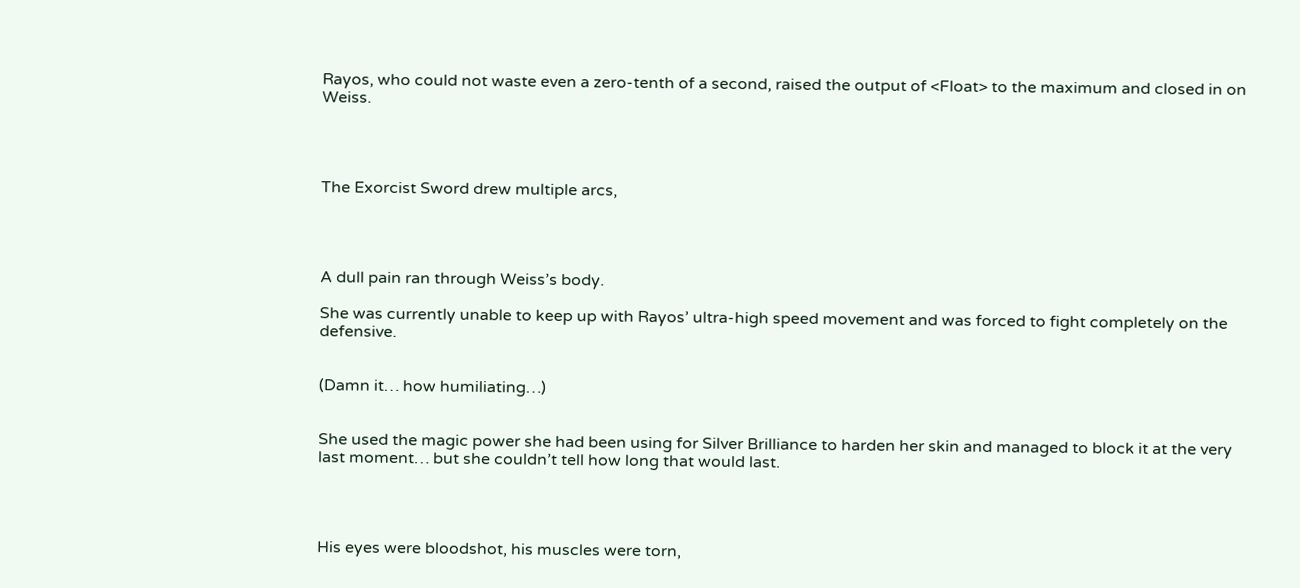Rayos, who could not waste even a zero-tenth of a second, raised the output of <Float> to the maximum and closed in on Weiss.




The Exorcist Sword drew multiple arcs,




A dull pain ran through Weiss’s body.

She was currently unable to keep up with Rayos’ ultra-high speed movement and was forced to fight completely on the defensive.


(Damn it… how humiliating…)


She used the magic power she had been using for Silver Brilliance to harden her skin and managed to block it at the very last moment… but she couldn’t tell how long that would last.




His eyes were bloodshot, his muscles were torn,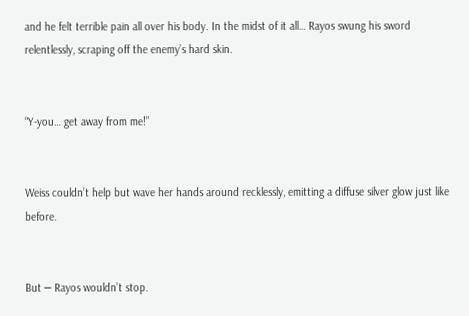and he felt terrible pain all over his body. In the midst of it all… Rayos swung his sword relentlessly, scraping off the enemy’s hard skin.


“Y-you… get away from me!”


Weiss couldn’t help but wave her hands around recklessly, emitting a diffuse silver glow just like before.


But ─ Rayos wouldn’t stop.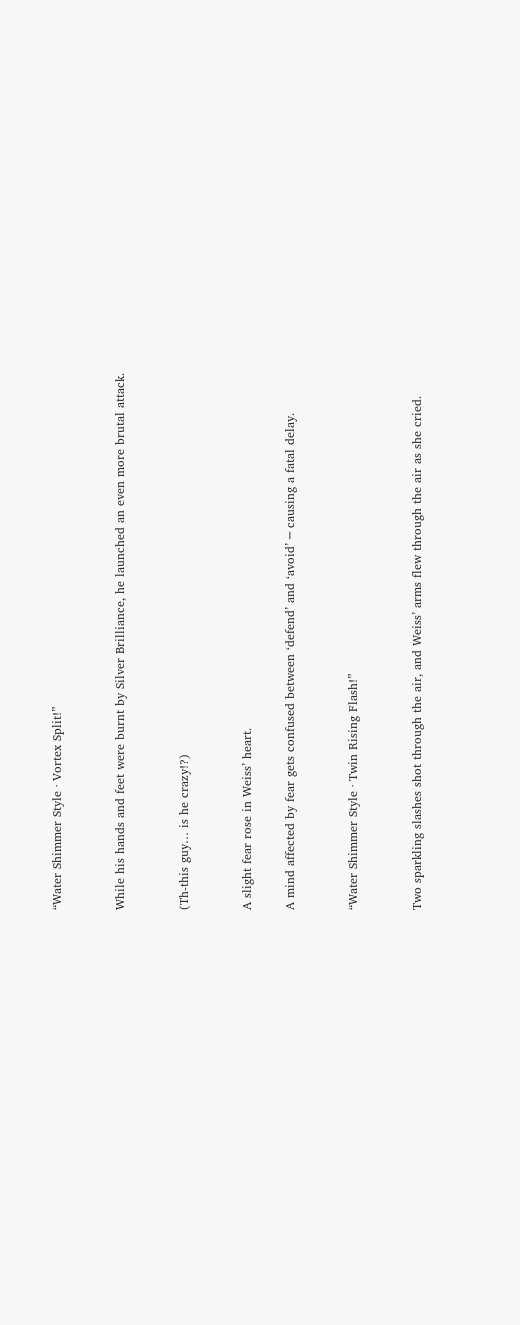“Water Shimmer Style · Vortex Split!”


While his hands and feet were burnt by Silver Brilliance, he launched an even more brutal attack.


(Th-this guy… is he crazy!?)


A slight fear rose in Weiss’ heart.

A mind affected by fear gets confused between ‘defend’ and ‘avoid’ ─ causing a fatal delay.


“Water Shimmer Style · Twin Rising Flash!”


Two sparkling slashes shot through the air, and Weiss’ arms flew through the air as she cried.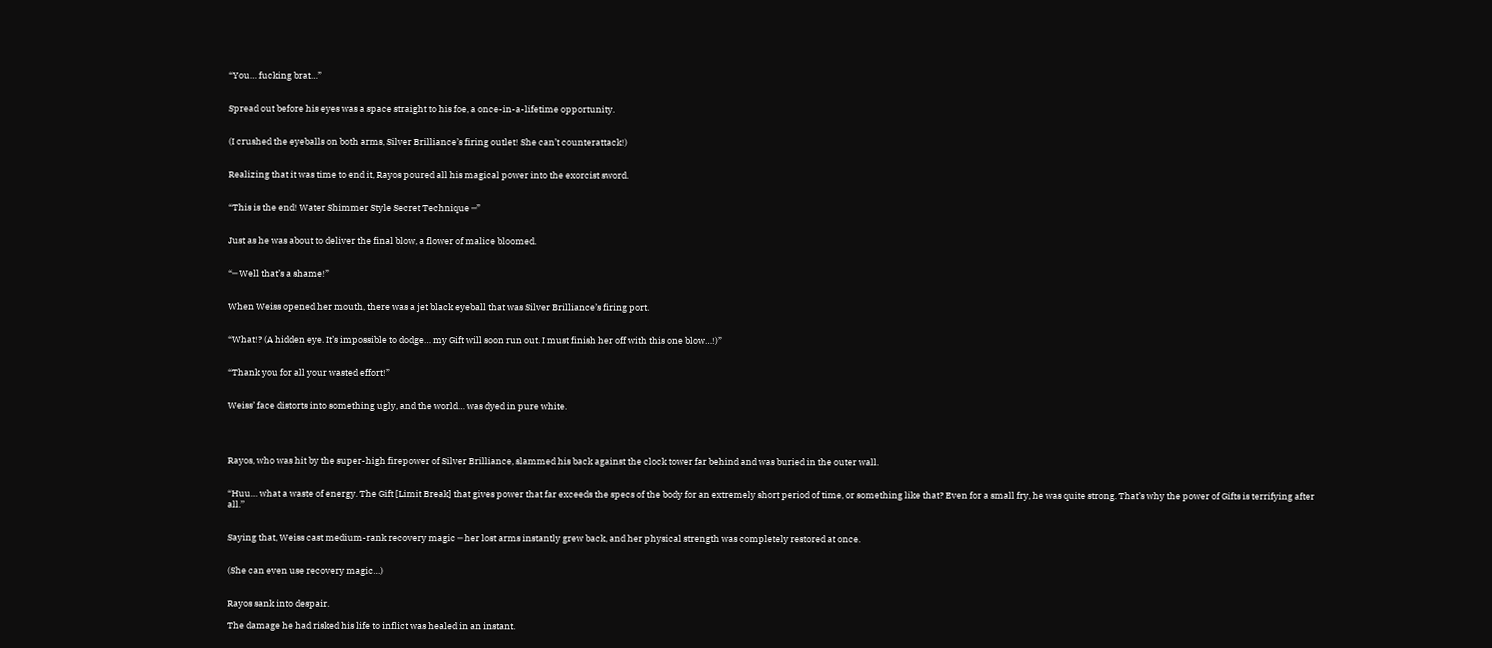“You… fucking brat…”


Spread out before his eyes was a space straight to his foe, a once-in-a-lifetime opportunity.


(I crushed the eyeballs on both arms, Silver Brilliance’s firing outlet! She can’t counterattack!)


Realizing that it was time to end it, Rayos poured all his magical power into the exorcist sword.


“This is the end! Water Shimmer Style Secret Technique ─”


Just as he was about to deliver the final blow, a flower of malice bloomed.


“─ Well that’s a shame!”


When Weiss opened her mouth, there was a jet black eyeball that was Silver Brilliance’s firing port.


“What!? (A hidden eye. It’s impossible to dodge… my Gift will soon run out. I must finish her off with this one blow…!)”


“Thank you for all your wasted effort!”


Weiss’ face distorts into something ugly, and the world… was dyed in pure white.




Rayos, who was hit by the super-high firepower of Silver Brilliance, slammed his back against the clock tower far behind and was buried in the outer wall.


“Huu… what a waste of energy. The Gift [Limit Break] that gives power that far exceeds the specs of the body for an extremely short period of time, or something like that? Even for a small fry, he was quite strong. That’s why the power of Gifts is terrifying after all.’’


Saying that, Weiss cast medium-rank recovery magic ─ her lost arms instantly grew back, and her physical strength was completely restored at once.


(She can even use recovery magic…)


Rayos sank into despair.

The damage he had risked his life to inflict was healed in an instant.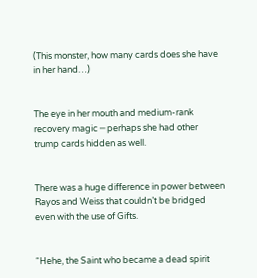(This monster, how many cards does she have in her hand…)


The eye in her mouth and medium-rank recovery magic ─ perhaps she had other trump cards hidden as well.


There was a huge difference in power between Rayos and Weiss that couldn’t be bridged even with the use of Gifts.


“Hehe, the Saint who became a dead spirit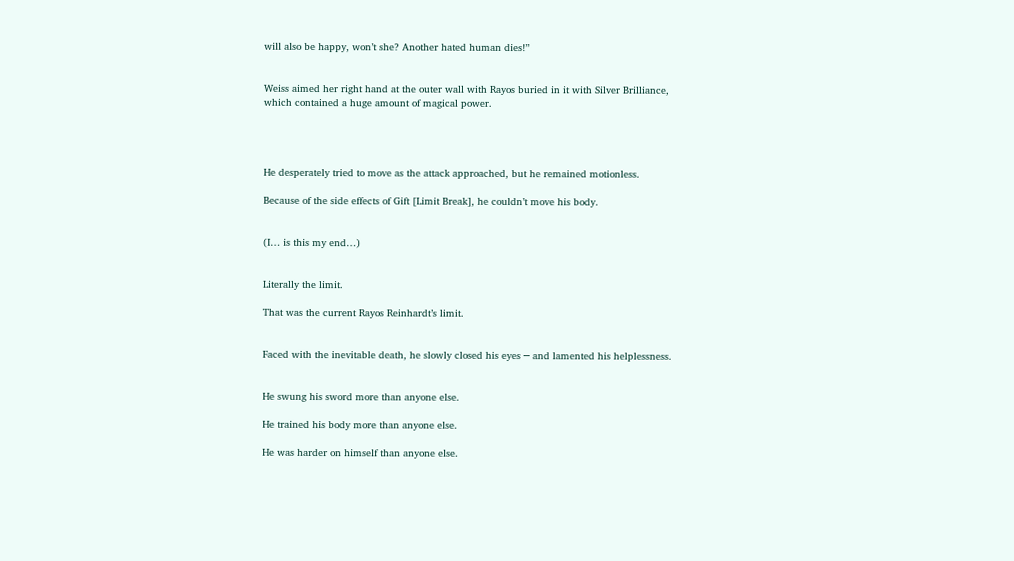will also be happy, won’t she? Another hated human dies!”


Weiss aimed her right hand at the outer wall with Rayos buried in it with Silver Brilliance, which contained a huge amount of magical power.




He desperately tried to move as the attack approached, but he remained motionless.

Because of the side effects of Gift [Limit Break], he couldn’t move his body.


(I… is this my end…)


Literally the limit.

That was the current Rayos Reinhardt’s limit.


Faced with the inevitable death, he slowly closed his eyes ─ and lamented his helplessness.


He swung his sword more than anyone else.

He trained his body more than anyone else.

He was harder on himself than anyone else.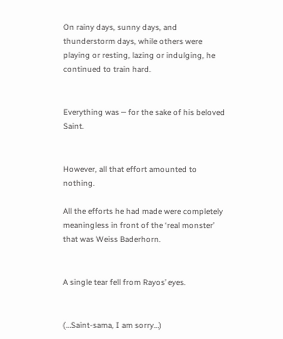On rainy days, sunny days, and thunderstorm days, while others were playing or resting, lazing or indulging, he continued to train hard.


Everything was ─ for the sake of his beloved Saint.


However, all that effort amounted to nothing.

All the efforts he had made were completely meaningless in front of the ‘real monster’ that was Weiss Baderhorn.


A single tear fell from Rayos’ eyes.


(…Saint-sama, I am sorry…)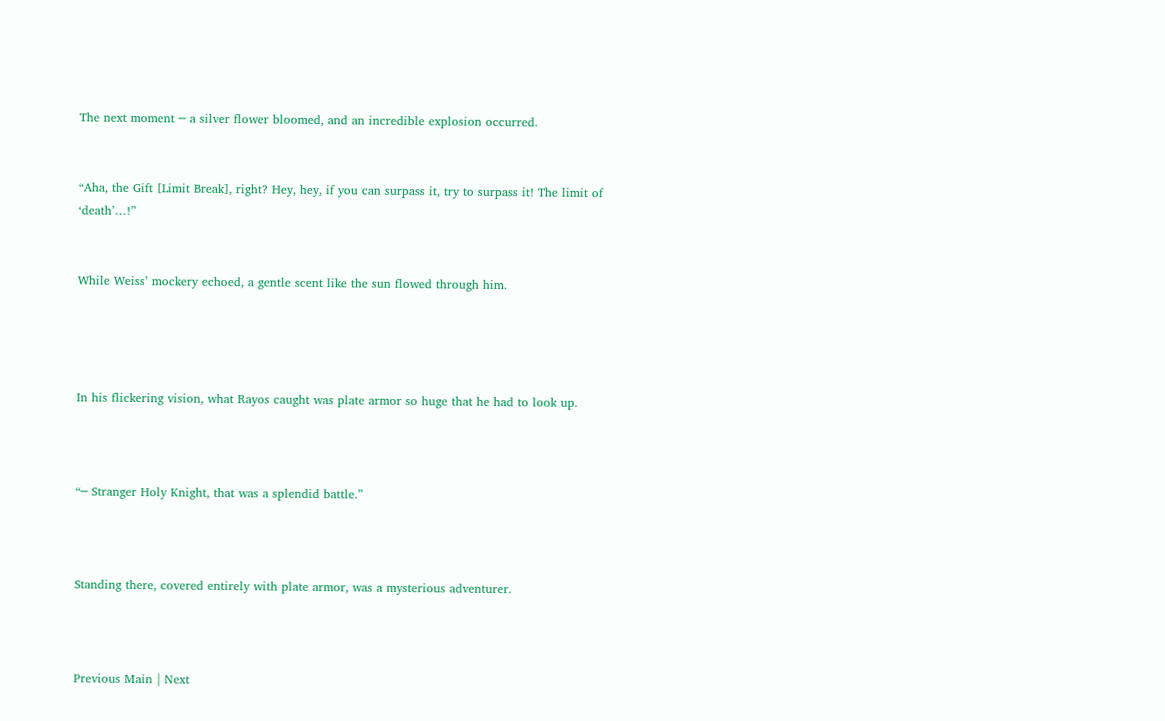The next moment ─ a silver flower bloomed, and an incredible explosion occurred.


“Aha, the Gift [Limit Break], right? Hey, hey, if you can surpass it, try to surpass it! The limit of ‘death’…!”


While Weiss’ mockery echoed, a gentle scent like the sun flowed through him.




In his flickering vision, what Rayos caught was plate armor so huge that he had to look up.



“─ Stranger Holy Knight, that was a splendid battle.”



Standing there, covered entirely with plate armor, was a mysterious adventurer.



Previous Main | Next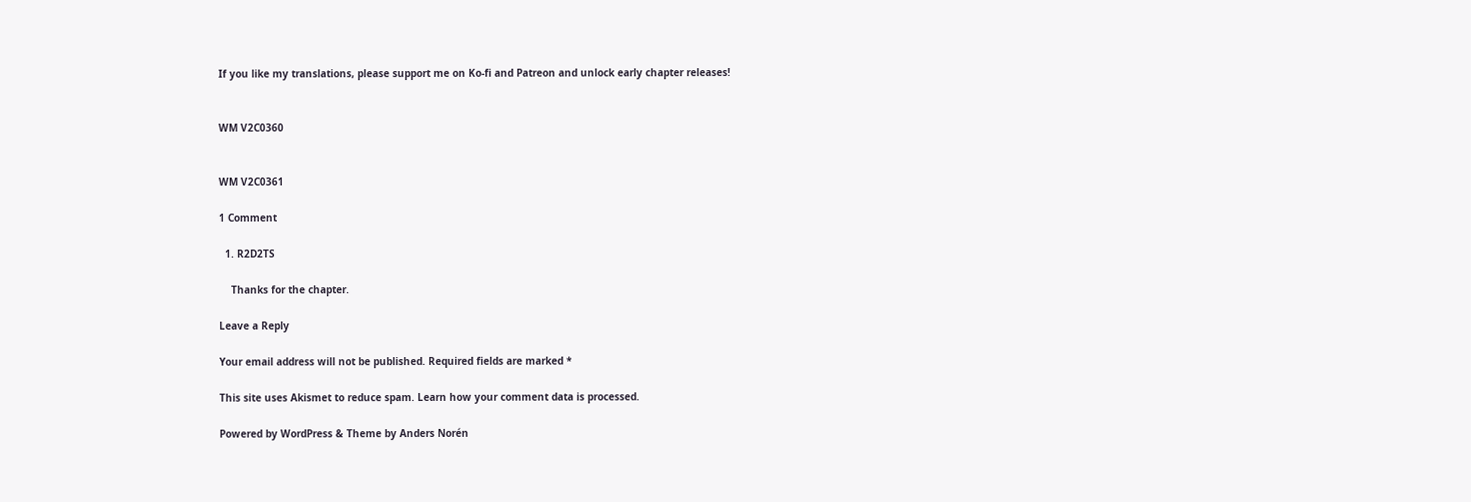If you like my translations, please support me on Ko-fi and Patreon and unlock early chapter releases!


WM V2C0360


WM V2C0361

1 Comment

  1. R2D2TS

    Thanks for the chapter.

Leave a Reply

Your email address will not be published. Required fields are marked *

This site uses Akismet to reduce spam. Learn how your comment data is processed.

Powered by WordPress & Theme by Anders Norén